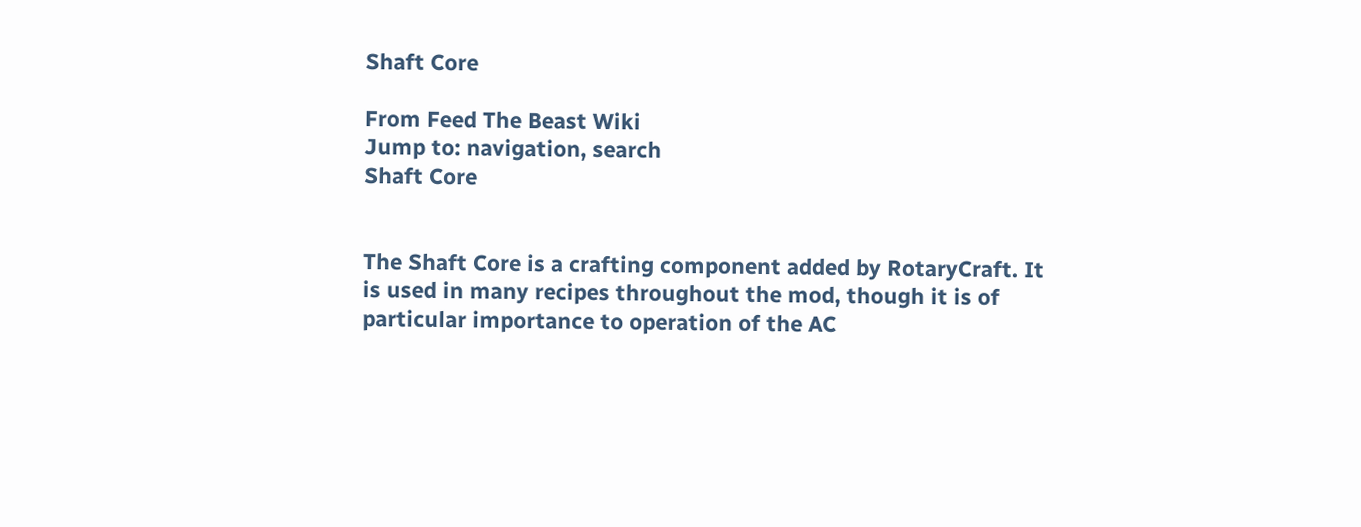Shaft Core

From Feed The Beast Wiki
Jump to: navigation, search
Shaft Core


The Shaft Core is a crafting component added by RotaryCraft. It is used in many recipes throughout the mod, though it is of particular importance to operation of the AC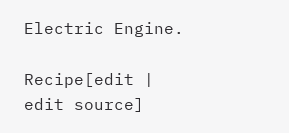Electric Engine.

Recipe[edit | edit source]